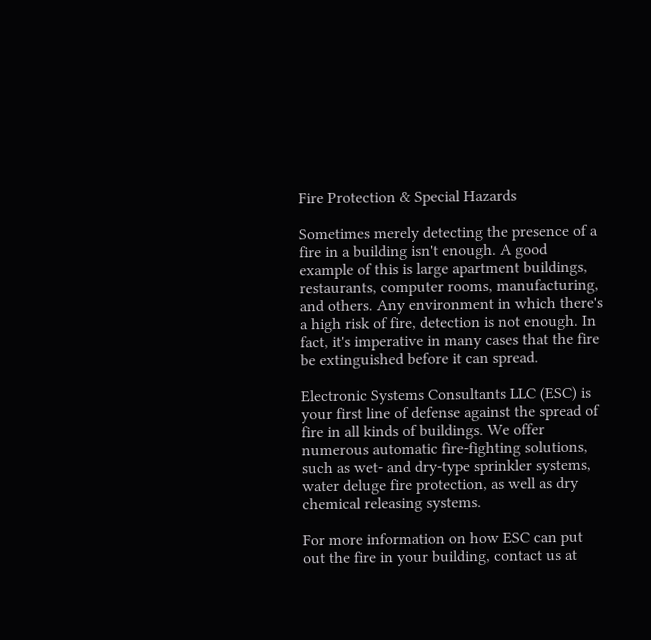Fire Protection & Special Hazards

Sometimes merely detecting the presence of a fire in a building isn't enough. A good example of this is large apartment buildings, restaurants, computer rooms, manufacturing, and others. Any environment in which there's a high risk of fire, detection is not enough. In fact, it's imperative in many cases that the fire be extinguished before it can spread.

Electronic Systems Consultants LLC (ESC) is your first line of defense against the spread of fire in all kinds of buildings. We offer numerous automatic fire-fighting solutions, such as wet- and dry-type sprinkler systems, water deluge fire protection, as well as dry chemical releasing systems.

For more information on how ESC can put out the fire in your building, contact us at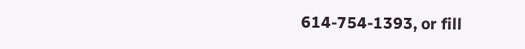614-754-1393, or fill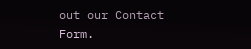out our Contact Form.